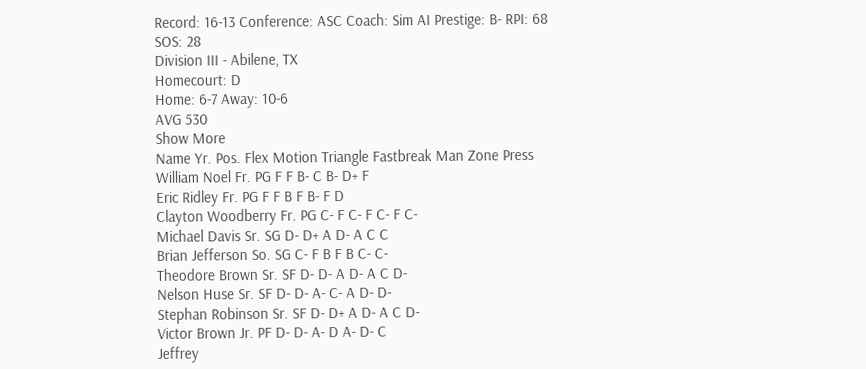Record: 16-13 Conference: ASC Coach: Sim AI Prestige: B- RPI: 68 SOS: 28
Division III - Abilene, TX
Homecourt: D
Home: 6-7 Away: 10-6
AVG 530
Show More
Name Yr. Pos. Flex Motion Triangle Fastbreak Man Zone Press
William Noel Fr. PG F F B- C B- D+ F
Eric Ridley Fr. PG F F B F B- F D
Clayton Woodberry Fr. PG C- F C- F C- F C-
Michael Davis Sr. SG D- D+ A D- A C C
Brian Jefferson So. SG C- F B F B C- C-
Theodore Brown Sr. SF D- D- A D- A C D-
Nelson Huse Sr. SF D- D- A- C- A D- D-
Stephan Robinson Sr. SF D- D+ A D- A C D-
Victor Brown Jr. PF D- D- A- D A- D- C
Jeffrey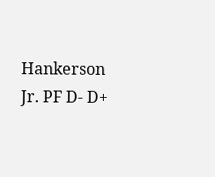Hankerson Jr. PF D- D+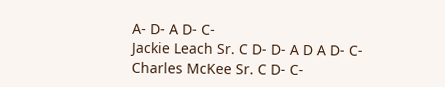A- D- A D- C-
Jackie Leach Sr. C D- D- A D A D- C-
Charles McKee Sr. C D- C-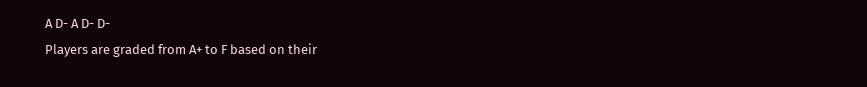A D- A D- D-
Players are graded from A+ to F based on their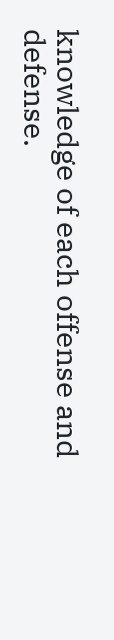knowledge of each offense and defense.